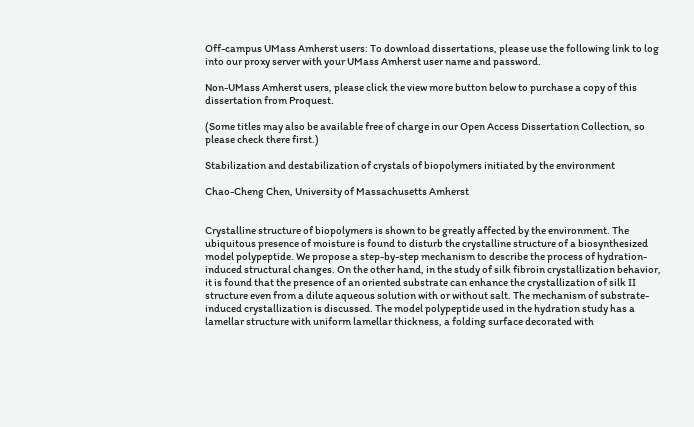Off-campus UMass Amherst users: To download dissertations, please use the following link to log into our proxy server with your UMass Amherst user name and password.

Non-UMass Amherst users, please click the view more button below to purchase a copy of this dissertation from Proquest.

(Some titles may also be available free of charge in our Open Access Dissertation Collection, so please check there first.)

Stabilization and destabilization of crystals of biopolymers initiated by the environment

Chao-Cheng Chen, University of Massachusetts Amherst


Crystalline structure of biopolymers is shown to be greatly affected by the environment. The ubiquitous presence of moisture is found to disturb the crystalline structure of a biosynthesized model polypeptide. We propose a step-by-step mechanism to describe the process of hydration-induced structural changes. On the other hand, in the study of silk fibroin crystallization behavior, it is found that the presence of an oriented substrate can enhance the crystallization of silk II structure even from a dilute aqueous solution with or without salt. The mechanism of substrate-induced crystallization is discussed. The model polypeptide used in the hydration study has a lamellar structure with uniform lamellar thickness, a folding surface decorated with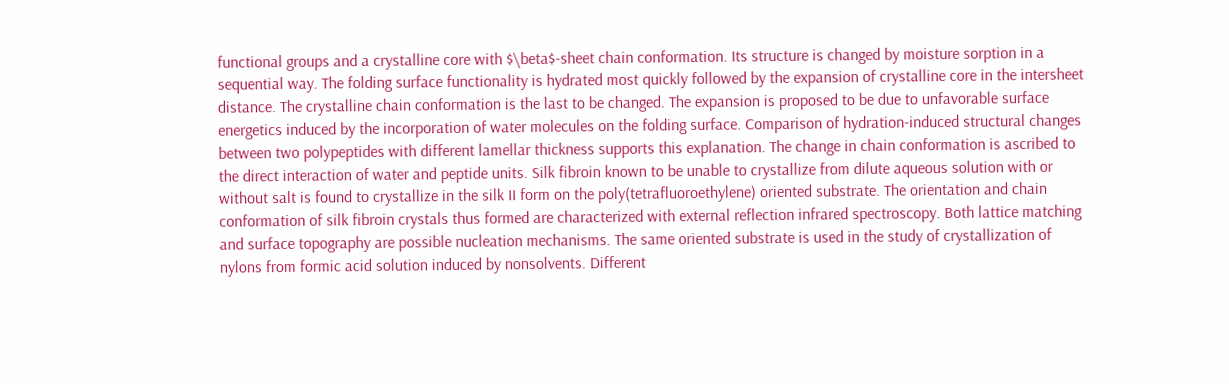functional groups and a crystalline core with $\beta$-sheet chain conformation. Its structure is changed by moisture sorption in a sequential way. The folding surface functionality is hydrated most quickly followed by the expansion of crystalline core in the intersheet distance. The crystalline chain conformation is the last to be changed. The expansion is proposed to be due to unfavorable surface energetics induced by the incorporation of water molecules on the folding surface. Comparison of hydration-induced structural changes between two polypeptides with different lamellar thickness supports this explanation. The change in chain conformation is ascribed to the direct interaction of water and peptide units. Silk fibroin known to be unable to crystallize from dilute aqueous solution with or without salt is found to crystallize in the silk II form on the poly(tetrafluoroethylene) oriented substrate. The orientation and chain conformation of silk fibroin crystals thus formed are characterized with external reflection infrared spectroscopy. Both lattice matching and surface topography are possible nucleation mechanisms. The same oriented substrate is used in the study of crystallization of nylons from formic acid solution induced by nonsolvents. Different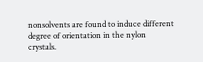nonsolvents are found to induce different degree of orientation in the nylon crystals.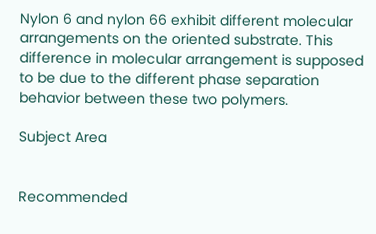Nylon 6 and nylon 66 exhibit different molecular arrangements on the oriented substrate. This difference in molecular arrangement is supposed to be due to the different phase separation behavior between these two polymers.

Subject Area


Recommended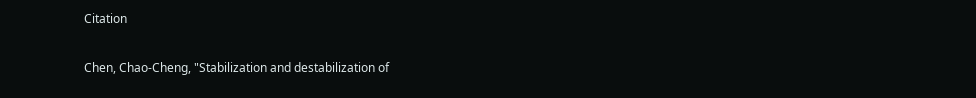Citation

Chen, Chao-Cheng, "Stabilization and destabilization of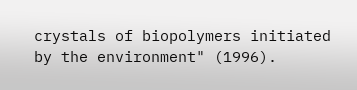crystals of biopolymers initiated by the environment" (1996).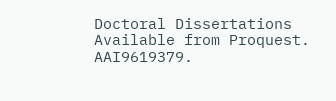Doctoral Dissertations Available from Proquest. AAI9619379.